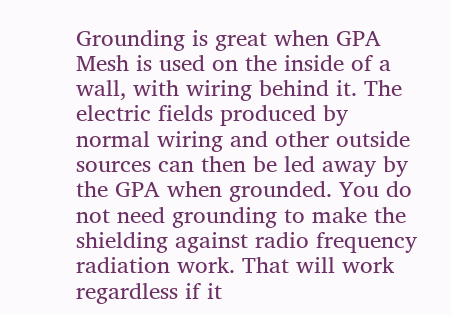Grounding is great when GPA Mesh is used on the inside of a wall, with wiring behind it. The electric fields produced by normal wiring and other outside sources can then be led away by the GPA when grounded. You do not need grounding to make the shielding against radio frequency radiation work. That will work regardless if it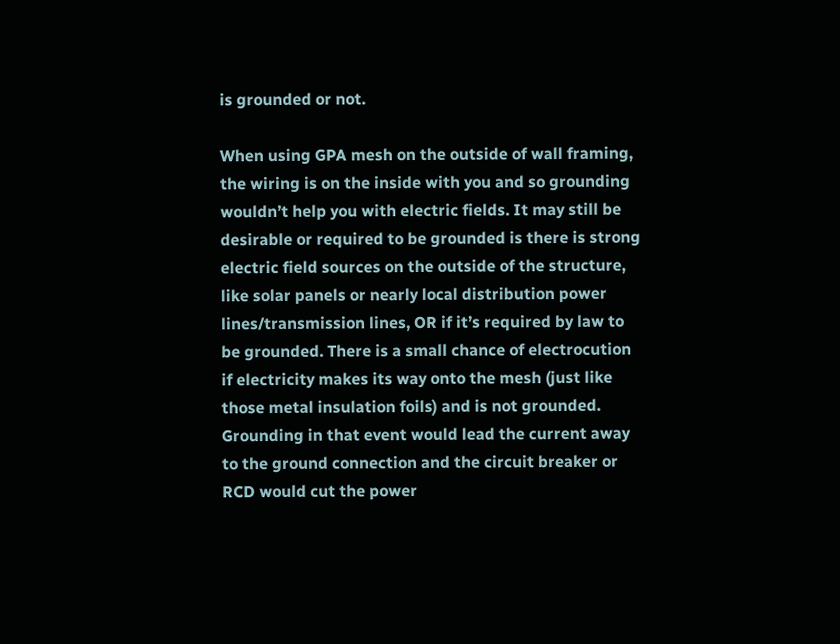is grounded or not.

When using GPA mesh on the outside of wall framing, the wiring is on the inside with you and so grounding wouldn’t help you with electric fields. It may still be desirable or required to be grounded is there is strong electric field sources on the outside of the structure, like solar panels or nearly local distribution power lines/transmission lines, OR if it’s required by law to be grounded. There is a small chance of electrocution if electricity makes its way onto the mesh (just like those metal insulation foils) and is not grounded. Grounding in that event would lead the current away to the ground connection and the circuit breaker or RCD would cut the power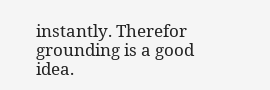instantly. Therefor grounding is a good idea.